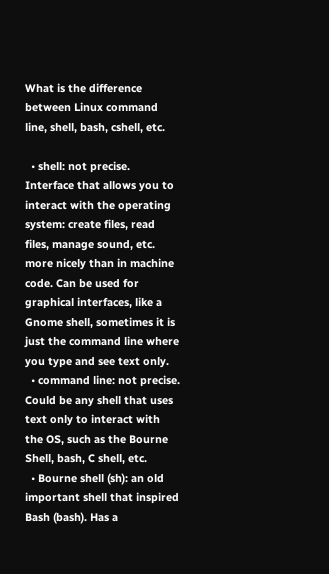What is the difference between Linux command line, shell, bash, cshell, etc.

  • shell: not precise. Interface that allows you to interact with the operating system: create files, read files, manage sound, etc. more nicely than in machine code. Can be used for graphical interfaces, like a Gnome shell, sometimes it is just the command line where you type and see text only.
  • command line: not precise. Could be any shell that uses text only to interact with the OS, such as the Bourne Shell, bash, C shell, etc.
  • Bourne shell (sh): an old important shell that inspired Bash (bash). Has a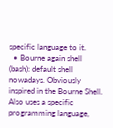specific language to it.
  • Bourne again shell (bash): default shell nowadays. Obviously inspired in the Bourne Shell. Also uses a specific programming language,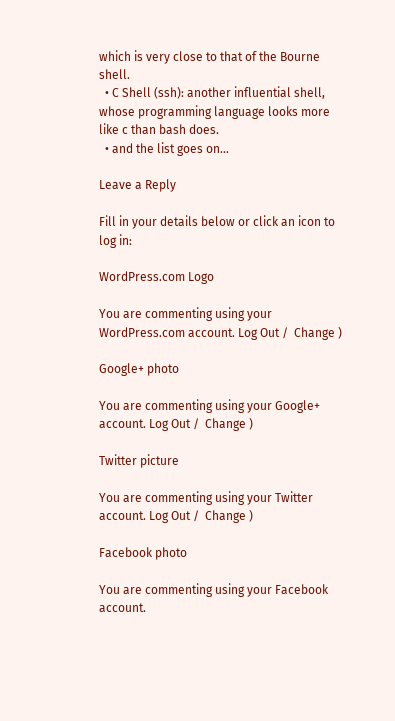which is very close to that of the Bourne shell.
  • C Shell (ssh): another influential shell, whose programming language looks more like c than bash does.
  • and the list goes on…

Leave a Reply

Fill in your details below or click an icon to log in:

WordPress.com Logo

You are commenting using your WordPress.com account. Log Out /  Change )

Google+ photo

You are commenting using your Google+ account. Log Out /  Change )

Twitter picture

You are commenting using your Twitter account. Log Out /  Change )

Facebook photo

You are commenting using your Facebook account.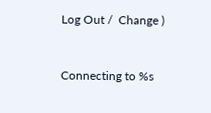Log Out /  Change )


Connecting to %s